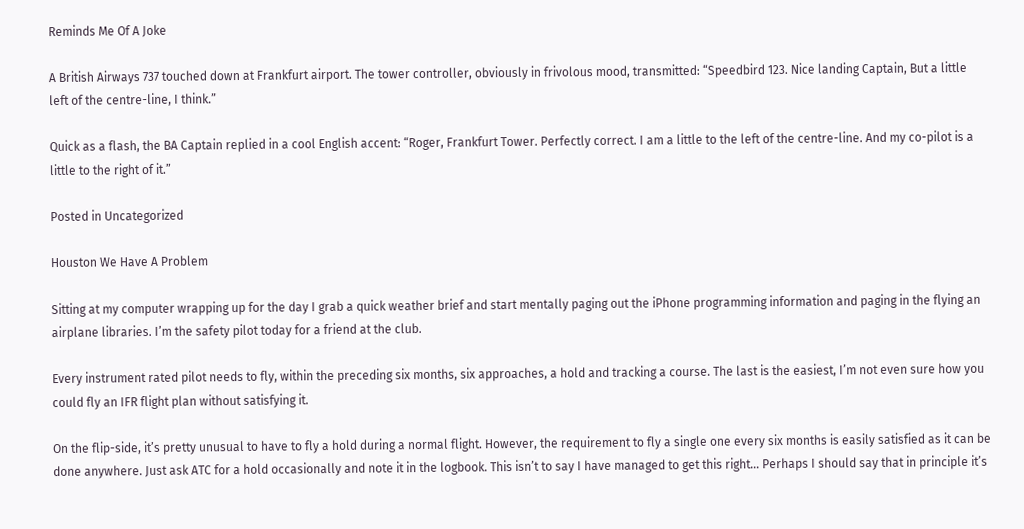Reminds Me Of A Joke

A British Airways 737 touched down at Frankfurt airport. The tower controller, obviously in frivolous mood, transmitted: “Speedbird 123. Nice landing Captain, But a little left of the centre-line, I think.”

Quick as a flash, the BA Captain replied in a cool English accent: “Roger, Frankfurt Tower. Perfectly correct. I am a little to the left of the centre-line. And my co-pilot is a little to the right of it.”

Posted in Uncategorized

Houston We Have A Problem

Sitting at my computer wrapping up for the day I grab a quick weather brief and start mentally paging out the iPhone programming information and paging in the flying an airplane libraries. I’m the safety pilot today for a friend at the club.

Every instrument rated pilot needs to fly, within the preceding six months, six approaches, a hold and tracking a course. The last is the easiest, I’m not even sure how you could fly an IFR flight plan without satisfying it.

On the flip-side, it’s pretty unusual to have to fly a hold during a normal flight. However, the requirement to fly a single one every six months is easily satisfied as it can be done anywhere. Just ask ATC for a hold occasionally and note it in the logbook. This isn’t to say I have managed to get this right… Perhaps I should say that in principle it’s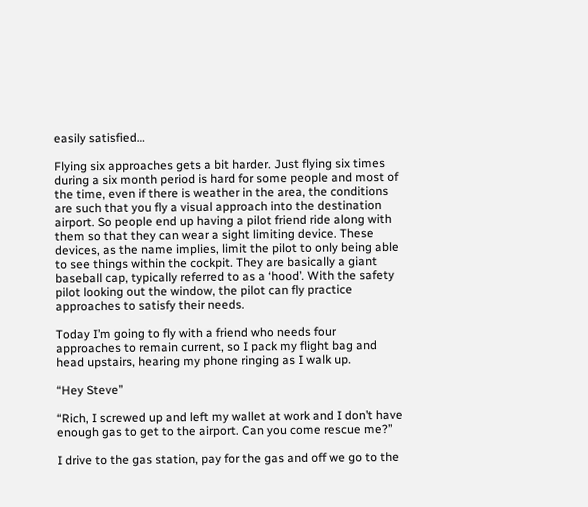easily satisfied…

Flying six approaches gets a bit harder. Just flying six times during a six month period is hard for some people and most of the time, even if there is weather in the area, the conditions are such that you fly a visual approach into the destination airport. So people end up having a pilot friend ride along with them so that they can wear a sight limiting device. These devices, as the name implies, limit the pilot to only being able to see things within the cockpit. They are basically a giant baseball cap, typically referred to as a ‘hood’. With the safety pilot looking out the window, the pilot can fly practice approaches to satisfy their needs.

Today I’m going to fly with a friend who needs four approaches to remain current, so I pack my flight bag and head upstairs, hearing my phone ringing as I walk up.

“Hey Steve”

“Rich, I screwed up and left my wallet at work and I don’t have enough gas to get to the airport. Can you come rescue me?”

I drive to the gas station, pay for the gas and off we go to the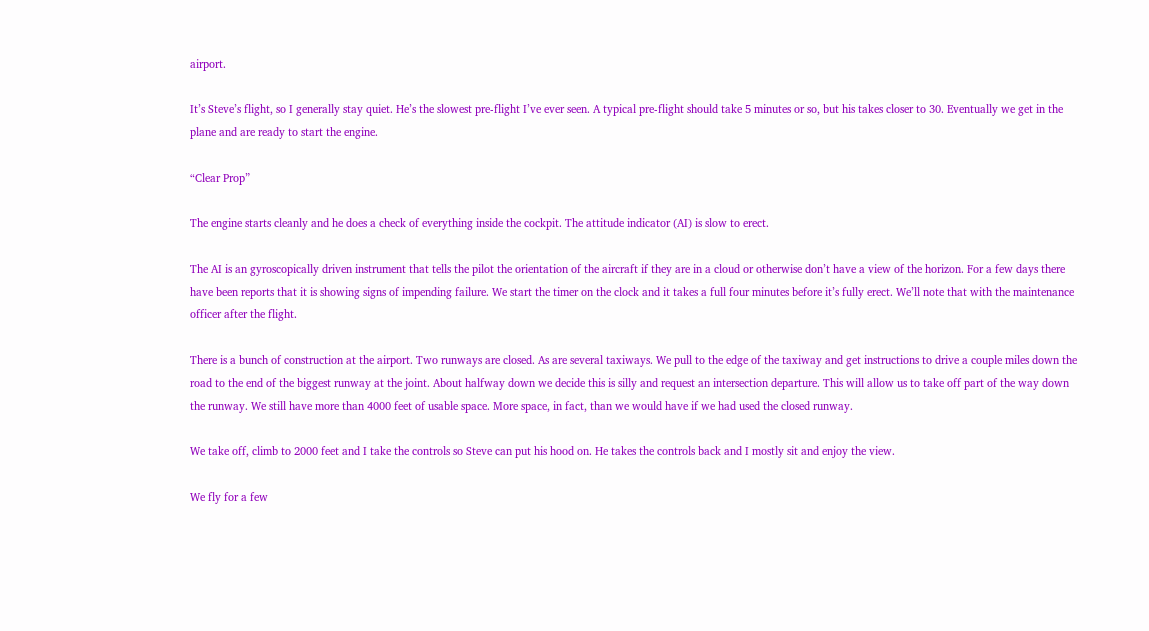airport.

It’s Steve’s flight, so I generally stay quiet. He’s the slowest pre-flight I’ve ever seen. A typical pre-flight should take 5 minutes or so, but his takes closer to 30. Eventually we get in the plane and are ready to start the engine.

“Clear Prop”

The engine starts cleanly and he does a check of everything inside the cockpit. The attitude indicator (AI) is slow to erect.

The AI is an gyroscopically driven instrument that tells the pilot the orientation of the aircraft if they are in a cloud or otherwise don’t have a view of the horizon. For a few days there have been reports that it is showing signs of impending failure. We start the timer on the clock and it takes a full four minutes before it’s fully erect. We’ll note that with the maintenance officer after the flight.

There is a bunch of construction at the airport. Two runways are closed. As are several taxiways. We pull to the edge of the taxiway and get instructions to drive a couple miles down the road to the end of the biggest runway at the joint. About halfway down we decide this is silly and request an intersection departure. This will allow us to take off part of the way down the runway. We still have more than 4000 feet of usable space. More space, in fact, than we would have if we had used the closed runway.

We take off, climb to 2000 feet and I take the controls so Steve can put his hood on. He takes the controls back and I mostly sit and enjoy the view.

We fly for a few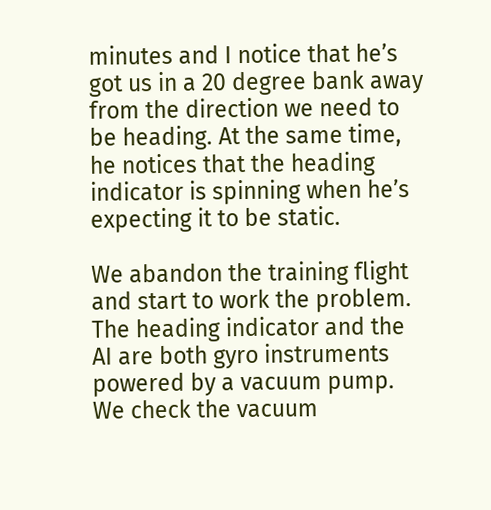minutes and I notice that he’s got us in a 20 degree bank away from the direction we need to be heading. At the same time, he notices that the heading indicator is spinning when he’s expecting it to be static.

We abandon the training flight and start to work the problem. The heading indicator and the AI are both gyro instruments powered by a vacuum pump. We check the vacuum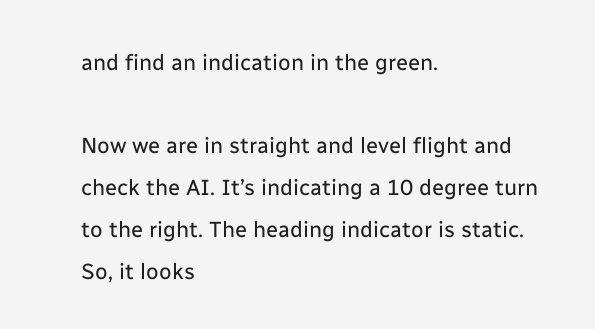and find an indication in the green.

Now we are in straight and level flight and check the AI. It’s indicating a 10 degree turn to the right. The heading indicator is static. So, it looks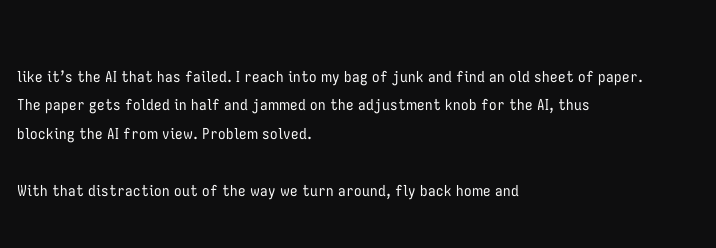like it’s the AI that has failed. I reach into my bag of junk and find an old sheet of paper. The paper gets folded in half and jammed on the adjustment knob for the AI, thus blocking the AI from view. Problem solved.

With that distraction out of the way we turn around, fly back home and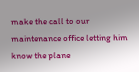make the call to our maintenance office letting him know the plane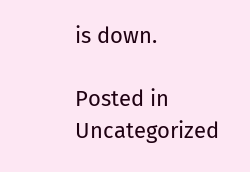is down.

Posted in Uncategorized